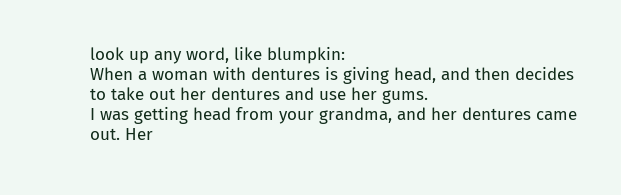look up any word, like blumpkin:
When a woman with dentures is giving head, and then decides to take out her dentures and use her gums.
I was getting head from your grandma, and her dentures came out. Her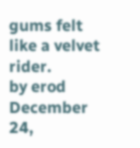gums felt like a velvet rider.
by erod December 24,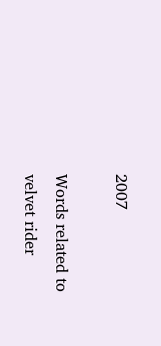2007

Words related to velvet rider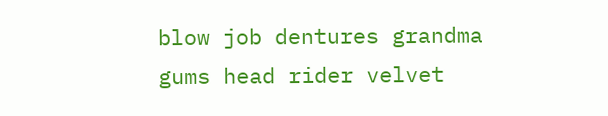blow job dentures grandma gums head rider velvet